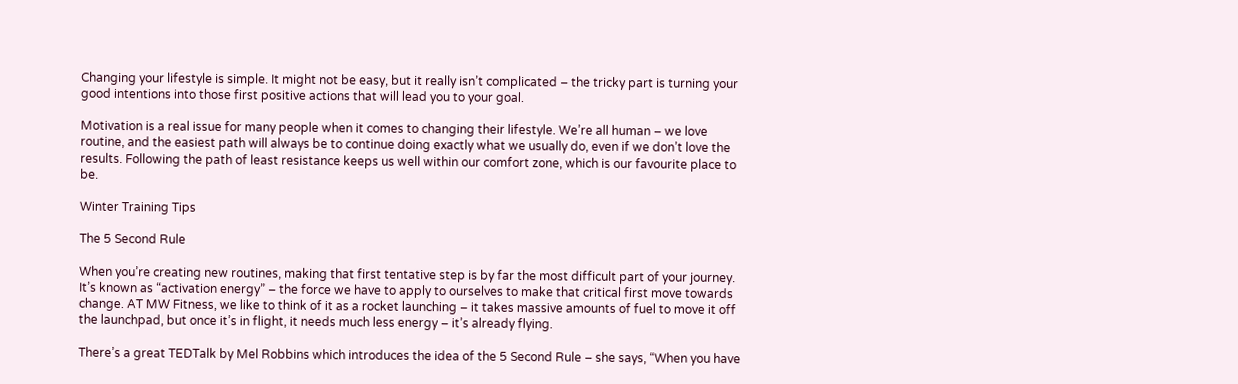Changing your lifestyle is simple. It might not be easy, but it really isn’t complicated – the tricky part is turning your good intentions into those first positive actions that will lead you to your goal.

Motivation is a real issue for many people when it comes to changing their lifestyle. We’re all human – we love routine, and the easiest path will always be to continue doing exactly what we usually do, even if we don’t love the results. Following the path of least resistance keeps us well within our comfort zone, which is our favourite place to be.

Winter Training Tips

The 5 Second Rule

When you’re creating new routines, making that first tentative step is by far the most difficult part of your journey. It’s known as “activation energy” – the force we have to apply to ourselves to make that critical first move towards change. AT MW Fitness, we like to think of it as a rocket launching – it takes massive amounts of fuel to move it off the launchpad, but once it’s in flight, it needs much less energy – it’s already flying.

There’s a great TEDTalk by Mel Robbins which introduces the idea of the 5 Second Rule – she says, “When you have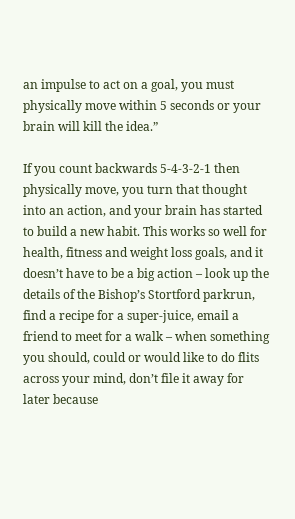an impulse to act on a goal, you must physically move within 5 seconds or your brain will kill the idea.”

If you count backwards 5-4-3-2-1 then physically move, you turn that thought into an action, and your brain has started to build a new habit. This works so well for health, fitness and weight loss goals, and it doesn’t have to be a big action – look up the details of the Bishop’s Stortford parkrun, find a recipe for a super-juice, email a friend to meet for a walk – when something you should, could or would like to do flits across your mind, don’t file it away for later because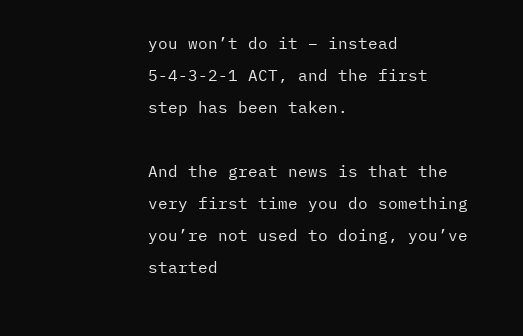you won’t do it – instead 5-4-3-2-1 ACT, and the first step has been taken.

And the great news is that the very first time you do something you’re not used to doing, you’ve started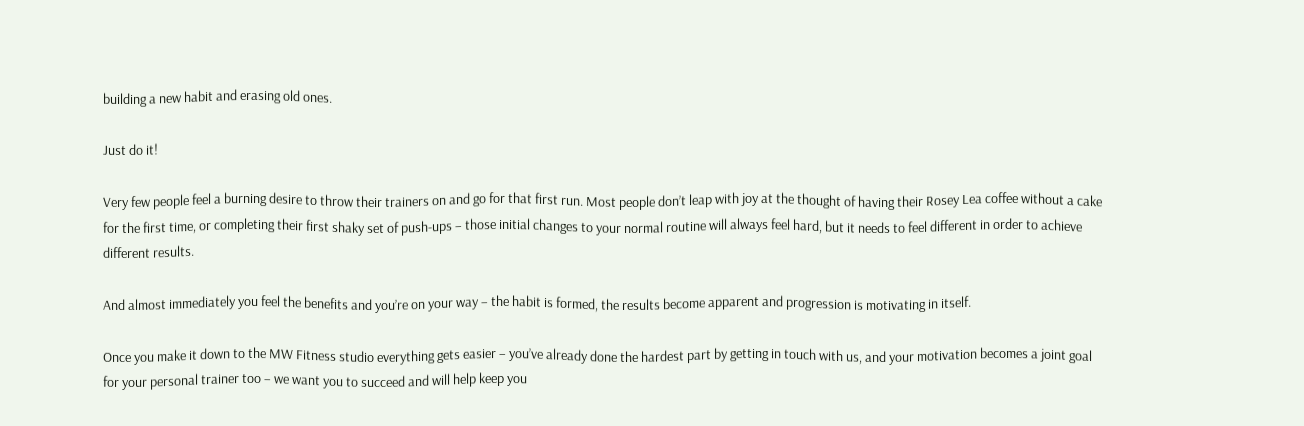building a new habit and erasing old ones.

Just do it!

Very few people feel a burning desire to throw their trainers on and go for that first run. Most people don’t leap with joy at the thought of having their Rosey Lea coffee without a cake for the first time, or completing their first shaky set of push-ups – those initial changes to your normal routine will always feel hard, but it needs to feel different in order to achieve different results.

And almost immediately you feel the benefits and you’re on your way – the habit is formed, the results become apparent and progression is motivating in itself.

Once you make it down to the MW Fitness studio everything gets easier – you’ve already done the hardest part by getting in touch with us, and your motivation becomes a joint goal for your personal trainer too – we want you to succeed and will help keep you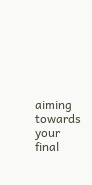aiming towards your final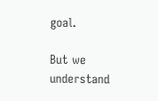goal.

But we understand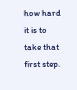how hard it is to take that first step.